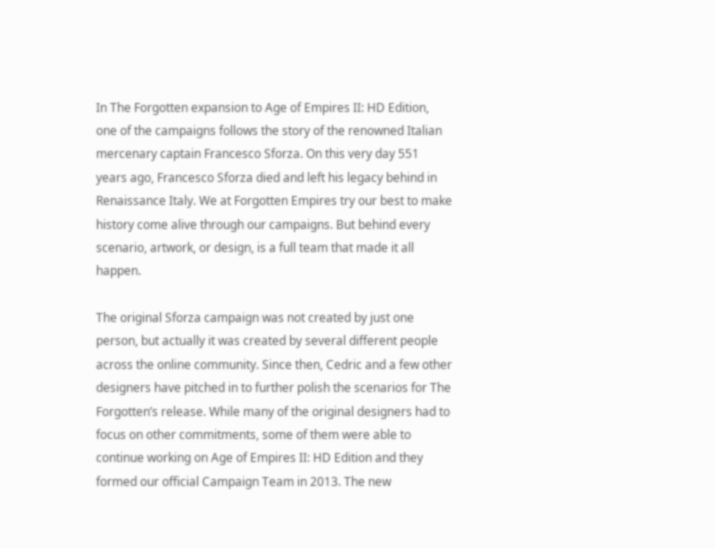In The Forgotten expansion to Age of Empires II: HD Edition, one of the campaigns follows the story of the renowned Italian mercenary captain Francesco Sforza. On this very day 551 years ago, Francesco Sforza died and left his legacy behind in Renaissance Italy. We at Forgotten Empires try our best to make history come alive through our campaigns. But behind every scenario, artwork, or design, is a full team that made it all happen.

The original Sforza campaign was not created by just one person, but actually it was created by several different people across the online community. Since then, Cedric and a few other designers have pitched in to further polish the scenarios for The Forgotten’s release. While many of the original designers had to focus on other commitments, some of them were able to continue working on Age of Empires II: HD Edition and they formed our official Campaign Team in 2013. The new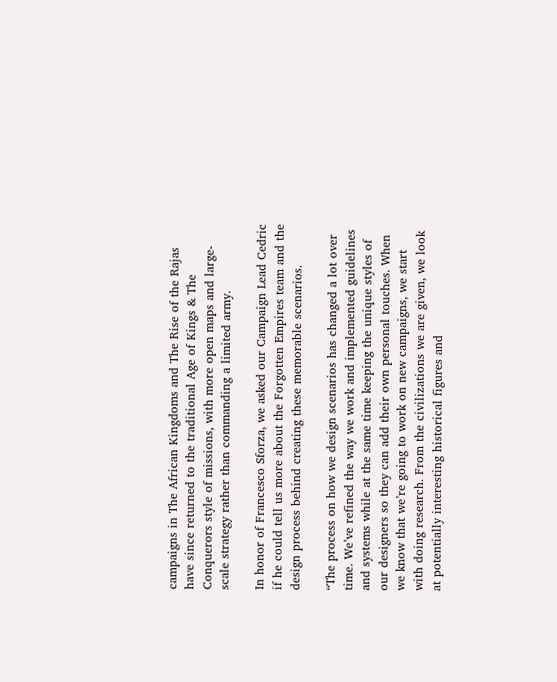campaigns in The African Kingdoms and The Rise of the Rajas have since returned to the traditional Age of Kings & The Conquerors style of missions, with more open maps and large-scale strategy rather than commanding a limited army.

In honor of Francesco Sforza, we asked our Campaign Lead Cedric if he could tell us more about the Forgotten Empires team and the design process behind creating these memorable scenarios.

“The process on how we design scenarios has changed a lot over time. We’ve refined the way we work and implemented guidelines and systems while at the same time keeping the unique styles of our designers so they can add their own personal touches. When we know that we’re going to work on new campaigns, we start with doing research. From the civilizations we are given, we look at potentially interesting historical figures and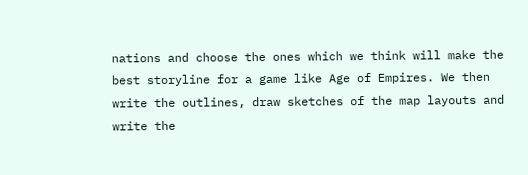nations and choose the ones which we think will make the best storyline for a game like Age of Empires. We then write the outlines, draw sketches of the map layouts and write the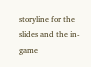storyline for the slides and the in-game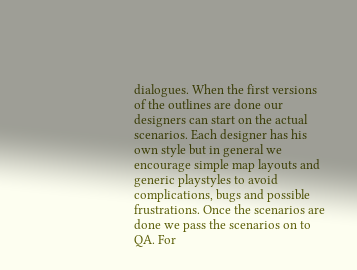dialogues. When the first versions of the outlines are done our designers can start on the actual scenarios. Each designer has his own style but in general we encourage simple map layouts and generic playstyles to avoid complications, bugs and possible frustrations. Once the scenarios are done we pass the scenarios on to QA. For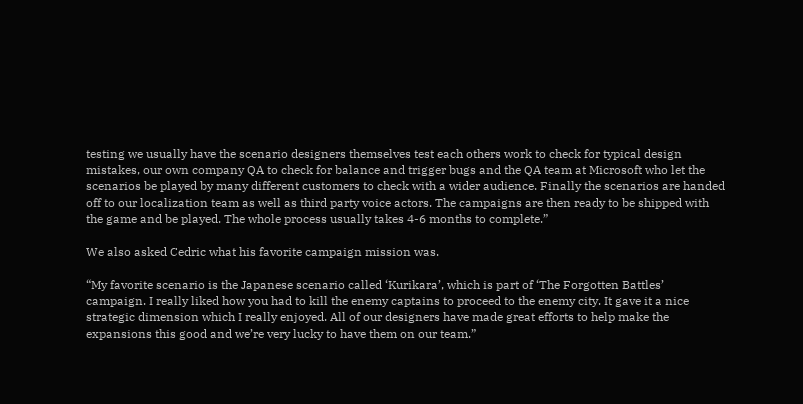testing we usually have the scenario designers themselves test each others work to check for typical design mistakes, our own company QA to check for balance and trigger bugs and the QA team at Microsoft who let the scenarios be played by many different customers to check with a wider audience. Finally the scenarios are handed off to our localization team as well as third party voice actors. The campaigns are then ready to be shipped with the game and be played. The whole process usually takes 4-6 months to complete.”

We also asked Cedric what his favorite campaign mission was.

“My favorite scenario is the Japanese scenario called ‘Kurikara’, which is part of ‘The Forgotten Battles’ campaign. I really liked how you had to kill the enemy captains to proceed to the enemy city. It gave it a nice strategic dimension which I really enjoyed. All of our designers have made great efforts to help make the expansions this good and we’re very lucky to have them on our team.”